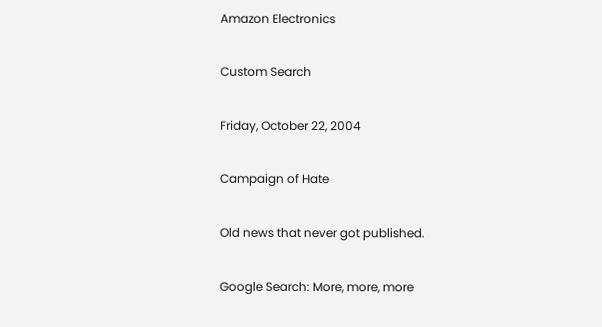Amazon Electronics

Custom Search

Friday, October 22, 2004

Campaign of Hate

Old news that never got published.

Google Search: More, more, more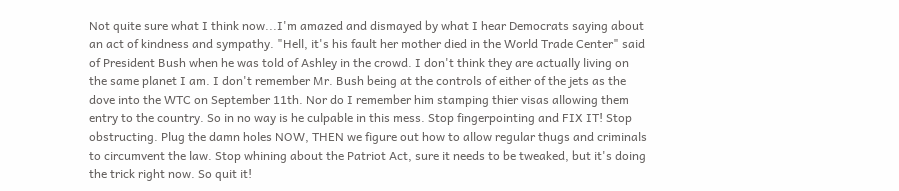Not quite sure what I think now...I'm amazed and dismayed by what I hear Democrats saying about an act of kindness and sympathy. "Hell, it's his fault her mother died in the World Trade Center" said of President Bush when he was told of Ashley in the crowd. I don't think they are actually living on the same planet I am. I don't remember Mr. Bush being at the controls of either of the jets as the dove into the WTC on September 11th. Nor do I remember him stamping thier visas allowing them entry to the country. So in no way is he culpable in this mess. Stop fingerpointing and FIX IT! Stop obstructing. Plug the damn holes NOW, THEN we figure out how to allow regular thugs and criminals to circumvent the law. Stop whining about the Patriot Act, sure it needs to be tweaked, but it's doing the trick right now. So quit it!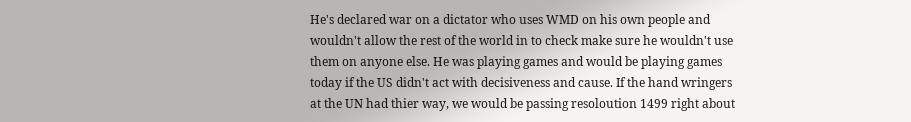He's declared war on a dictator who uses WMD on his own people and wouldn't allow the rest of the world in to check make sure he wouldn't use them on anyone else. He was playing games and would be playing games today if the US didn't act with decisiveness and cause. If the hand wringers at the UN had thier way, we would be passing resoloution 1499 right about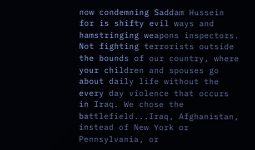now condemning Saddam Hussein for is shifty evil ways and hamstringing weapons inspectors. Not fighting terrorists outside the bounds of our country, where your children and spouses go about daily life without the every day violence that occurs in Iraq. We chose the battlefield...Iraq, Afghanistan, instead of New York or Pennsylvania, or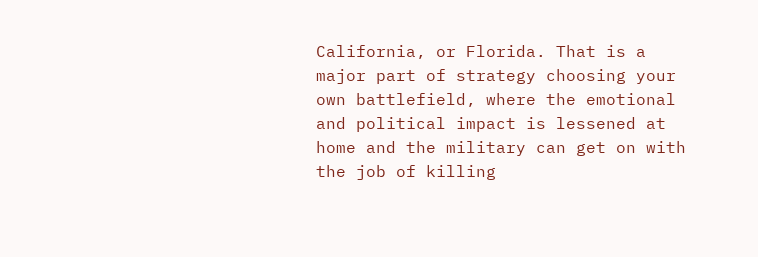California, or Florida. That is a major part of strategy choosing your own battlefield, where the emotional and political impact is lessened at home and the military can get on with the job of killing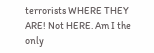terrorists WHERE THEY ARE! Not HERE. Am I the only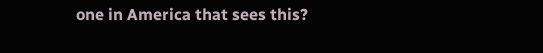one in America that sees this?